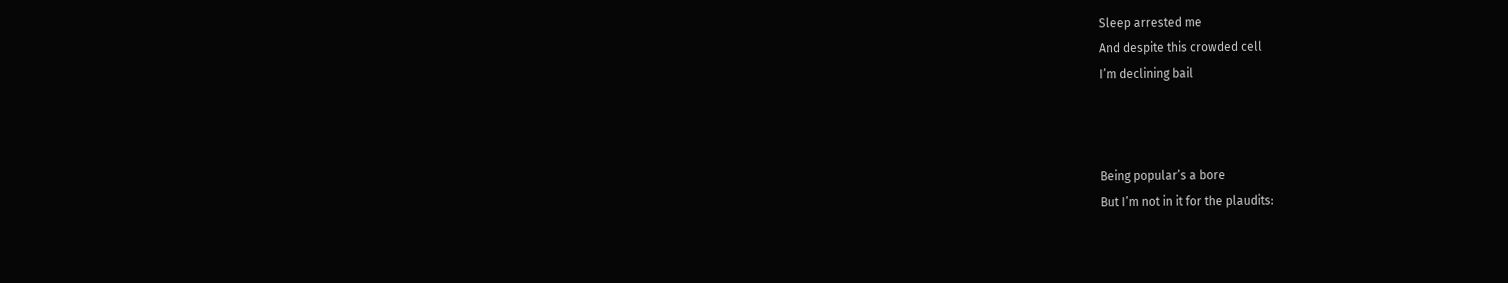Sleep arrested me
And despite this crowded cell
I’m declining bail



Being popular’s a bore
But I’m not in it for the plaudits: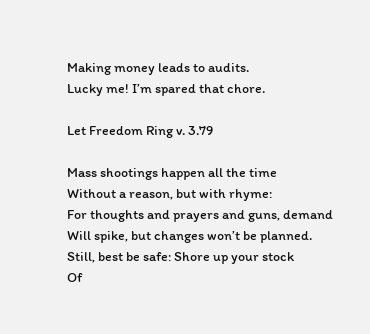Making money leads to audits.
Lucky me! I’m spared that chore.

Let Freedom Ring v. 3.79

Mass shootings happen all the time
Without a reason, but with rhyme:
For thoughts and prayers and guns, demand
Will spike, but changes won’t be planned.
Still, best be safe: Shore up your stock
Of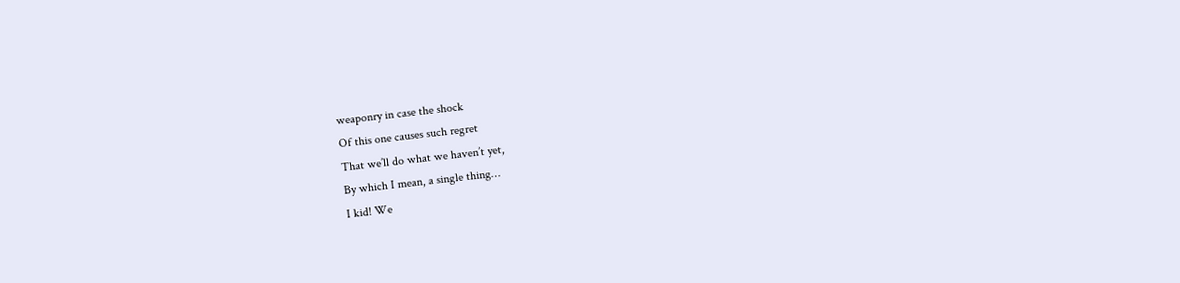weaponry in case the shock
Of this one causes such regret
That we’ll do what we haven’t yet,
By which I mean, a single thing…
I kid! We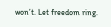won’t. Let freedom ring.